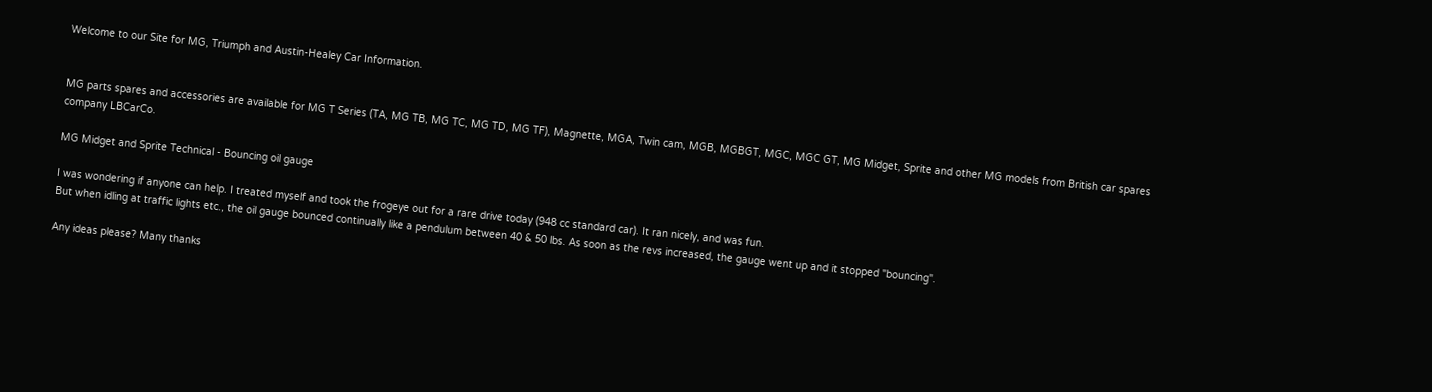Welcome to our Site for MG, Triumph and Austin-Healey Car Information.


MG parts spares and accessories are available for MG T Series (TA, MG TB, MG TC, MG TD, MG TF), Magnette, MGA, Twin cam, MGB, MGBGT, MGC, MGC GT, MG Midget, Sprite and other MG models from British car spares company LBCarCo.

MG Midget and Sprite Technical - Bouncing oil gauge

I was wondering if anyone can help. I treated myself and took the frogeye out for a rare drive today (948 cc standard car). It ran nicely, and was fun.
But when idling at traffic lights etc., the oil gauge bounced continually like a pendulum between 40 & 50 lbs. As soon as the revs increased, the gauge went up and it stopped "bouncing".

Any ideas please? Many thanks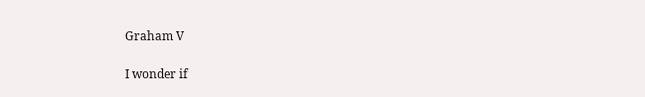Graham V

I wonder if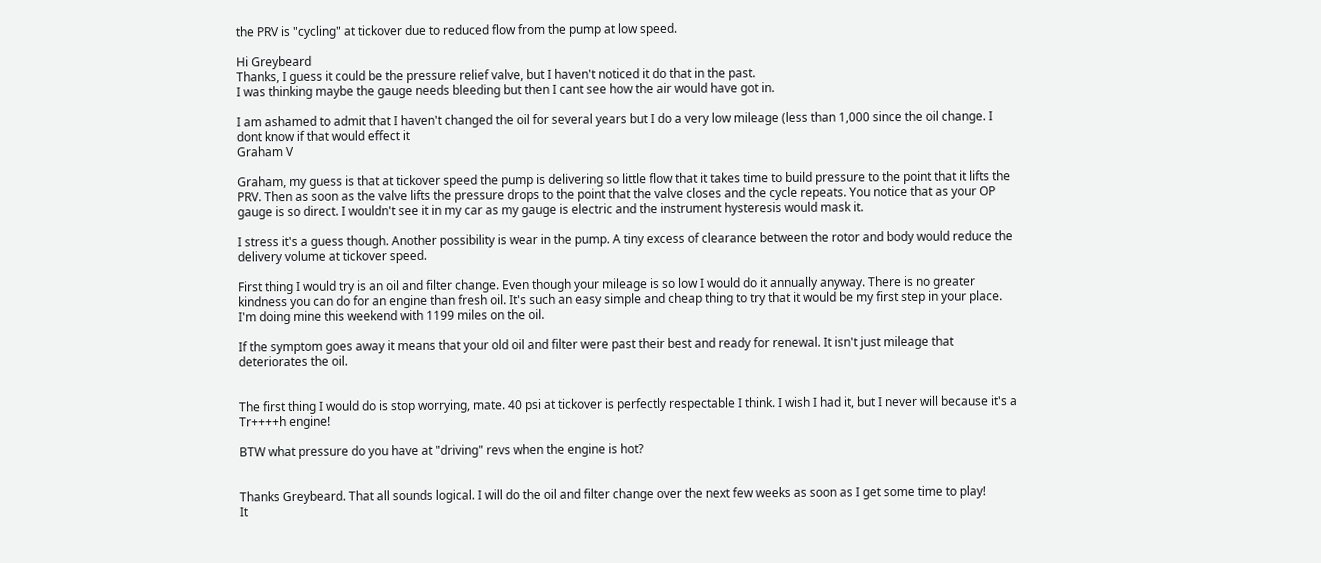the PRV is "cycling" at tickover due to reduced flow from the pump at low speed.

Hi Greybeard
Thanks, I guess it could be the pressure relief valve, but I haven't noticed it do that in the past.
I was thinking maybe the gauge needs bleeding but then I cant see how the air would have got in.

I am ashamed to admit that I haven't changed the oil for several years but I do a very low mileage (less than 1,000 since the oil change. I dont know if that would effect it
Graham V

Graham, my guess is that at tickover speed the pump is delivering so little flow that it takes time to build pressure to the point that it lifts the PRV. Then as soon as the valve lifts the pressure drops to the point that the valve closes and the cycle repeats. You notice that as your OP gauge is so direct. I wouldn't see it in my car as my gauge is electric and the instrument hysteresis would mask it.

I stress it's a guess though. Another possibility is wear in the pump. A tiny excess of clearance between the rotor and body would reduce the delivery volume at tickover speed.

First thing I would try is an oil and filter change. Even though your mileage is so low I would do it annually anyway. There is no greater kindness you can do for an engine than fresh oil. It's such an easy simple and cheap thing to try that it would be my first step in your place. I'm doing mine this weekend with 1199 miles on the oil.

If the symptom goes away it means that your old oil and filter were past their best and ready for renewal. It isn't just mileage that deteriorates the oil.


The first thing I would do is stop worrying, mate. 40 psi at tickover is perfectly respectable I think. I wish I had it, but I never will because it's a Tr++++h engine!

BTW what pressure do you have at "driving" revs when the engine is hot?


Thanks Greybeard. That all sounds logical. I will do the oil and filter change over the next few weeks as soon as I get some time to play!
It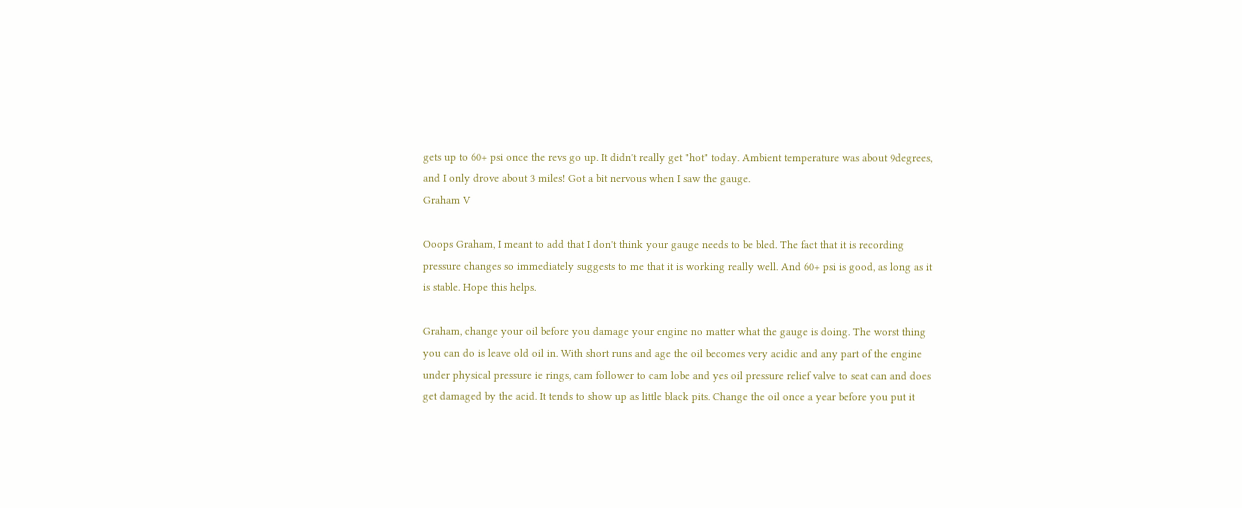gets up to 60+ psi once the revs go up. It didn't really get "hot" today. Ambient temperature was about 9degrees, and I only drove about 3 miles! Got a bit nervous when I saw the gauge.
Graham V

Ooops Graham, I meant to add that I don't think your gauge needs to be bled. The fact that it is recording pressure changes so immediately suggests to me that it is working really well. And 60+ psi is good, as long as it is stable. Hope this helps.

Graham, change your oil before you damage your engine no matter what the gauge is doing. The worst thing you can do is leave old oil in. With short runs and age the oil becomes very acidic and any part of the engine under physical pressure ie rings, cam follower to cam lobe and yes oil pressure relief valve to seat can and does get damaged by the acid. It tends to show up as little black pits. Change the oil once a year before you put it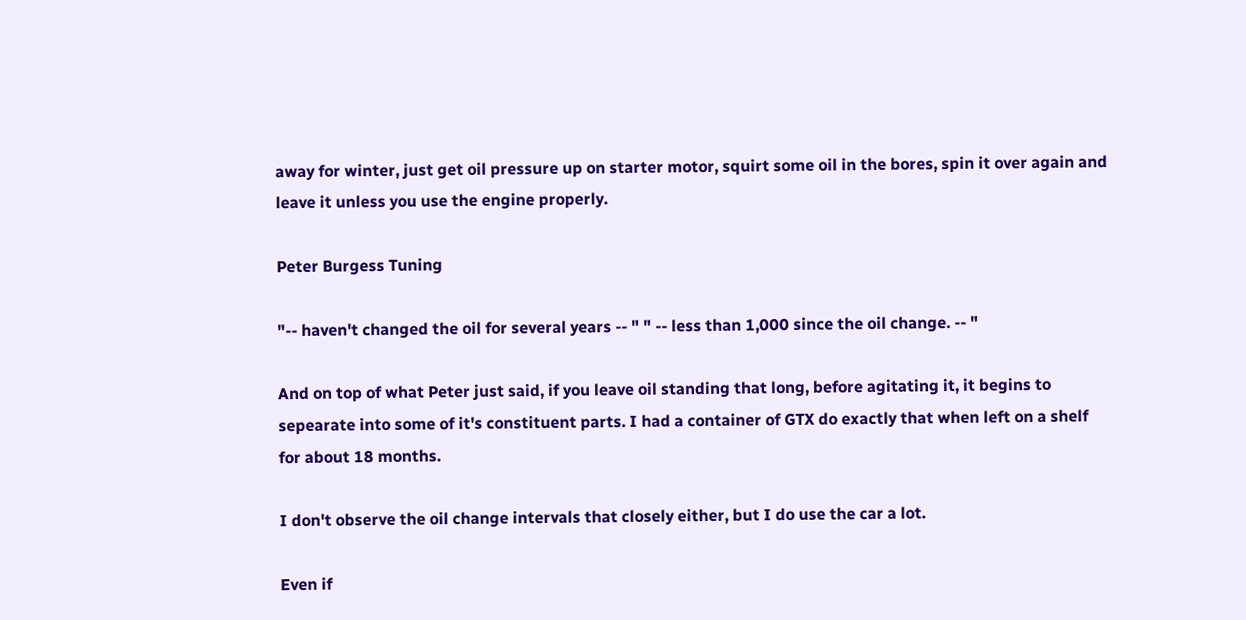away for winter, just get oil pressure up on starter motor, squirt some oil in the bores, spin it over again and leave it unless you use the engine properly.

Peter Burgess Tuning

"-- haven't changed the oil for several years -- " " -- less than 1,000 since the oil change. -- "

And on top of what Peter just said, if you leave oil standing that long, before agitating it, it begins to sepearate into some of it's constituent parts. I had a container of GTX do exactly that when left on a shelf for about 18 months.

I don't observe the oil change intervals that closely either, but I do use the car a lot.

Even if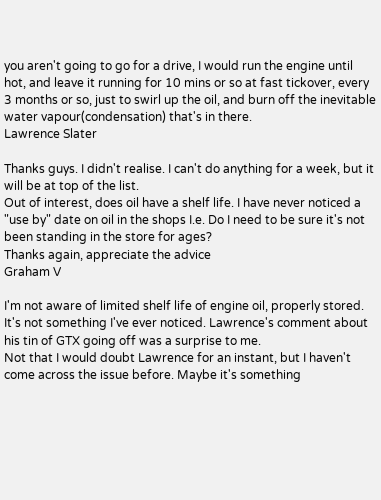you aren't going to go for a drive, I would run the engine until hot, and leave it running for 10 mins or so at fast tickover, every 3 months or so, just to swirl up the oil, and burn off the inevitable water vapour(condensation) that's in there.
Lawrence Slater

Thanks guys. I didn't realise. I can't do anything for a week, but it will be at top of the list.
Out of interest, does oil have a shelf life. I have never noticed a "use by" date on oil in the shops I.e. Do I need to be sure it's not been standing in the store for ages?
Thanks again, appreciate the advice
Graham V

I'm not aware of limited shelf life of engine oil, properly stored. It's not something I've ever noticed. Lawrence's comment about his tin of GTX going off was a surprise to me.
Not that I would doubt Lawrence for an instant, but I haven't come across the issue before. Maybe it's something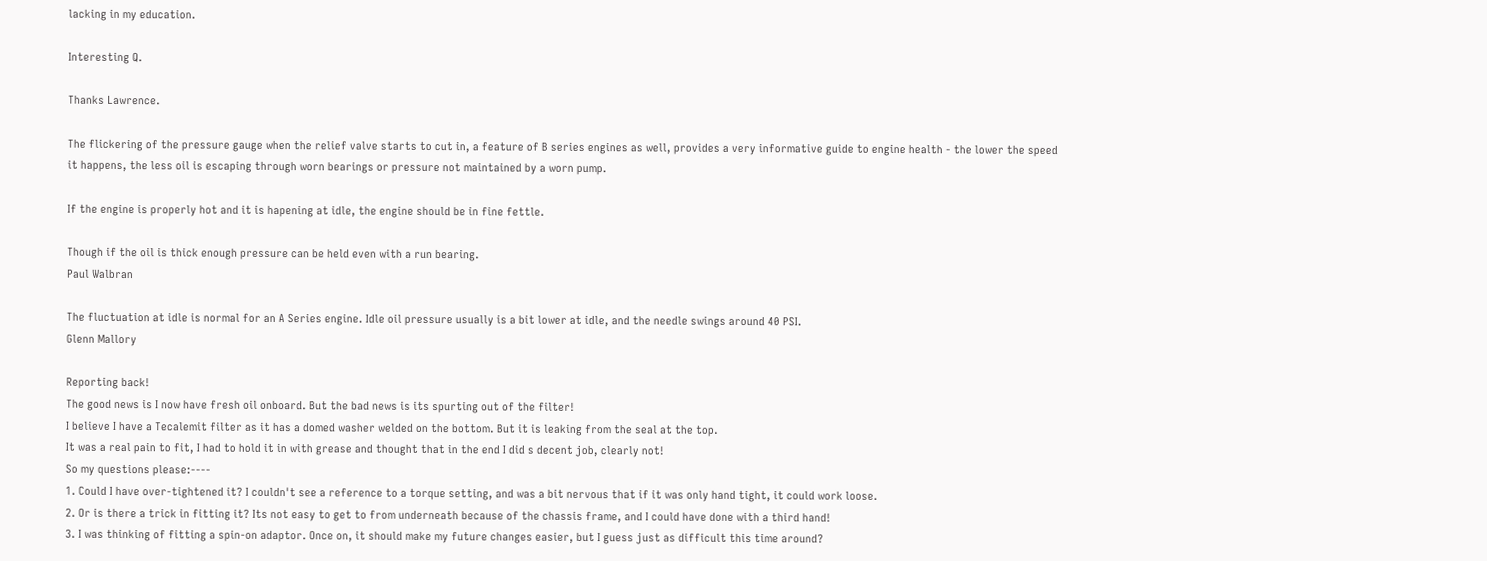lacking in my education.

Interesting Q.

Thanks Lawrence.

The flickering of the pressure gauge when the relief valve starts to cut in, a feature of B series engines as well, provides a very informative guide to engine health - the lower the speed it happens, the less oil is escaping through worn bearings or pressure not maintained by a worn pump.

If the engine is properly hot and it is hapening at idle, the engine should be in fine fettle.

Though if the oil is thick enough pressure can be held even with a run bearing.
Paul Walbran

The fluctuation at idle is normal for an A Series engine. Idle oil pressure usually is a bit lower at idle, and the needle swings around 40 PSI.
Glenn Mallory

Reporting back!
The good news is I now have fresh oil onboard. But the bad news is its spurting out of the filter!
I believe I have a Tecalemit filter as it has a domed washer welded on the bottom. But it is leaking from the seal at the top.
It was a real pain to fit, I had to hold it in with grease and thought that in the end I did s decent job, clearly not!
So my questions please:----
1. Could I have over-tightened it? I couldn't see a reference to a torque setting, and was a bit nervous that if it was only hand tight, it could work loose.
2. Or is there a trick in fitting it? Its not easy to get to from underneath because of the chassis frame, and I could have done with a third hand!
3. I was thinking of fitting a spin-on adaptor. Once on, it should make my future changes easier, but I guess just as difficult this time around?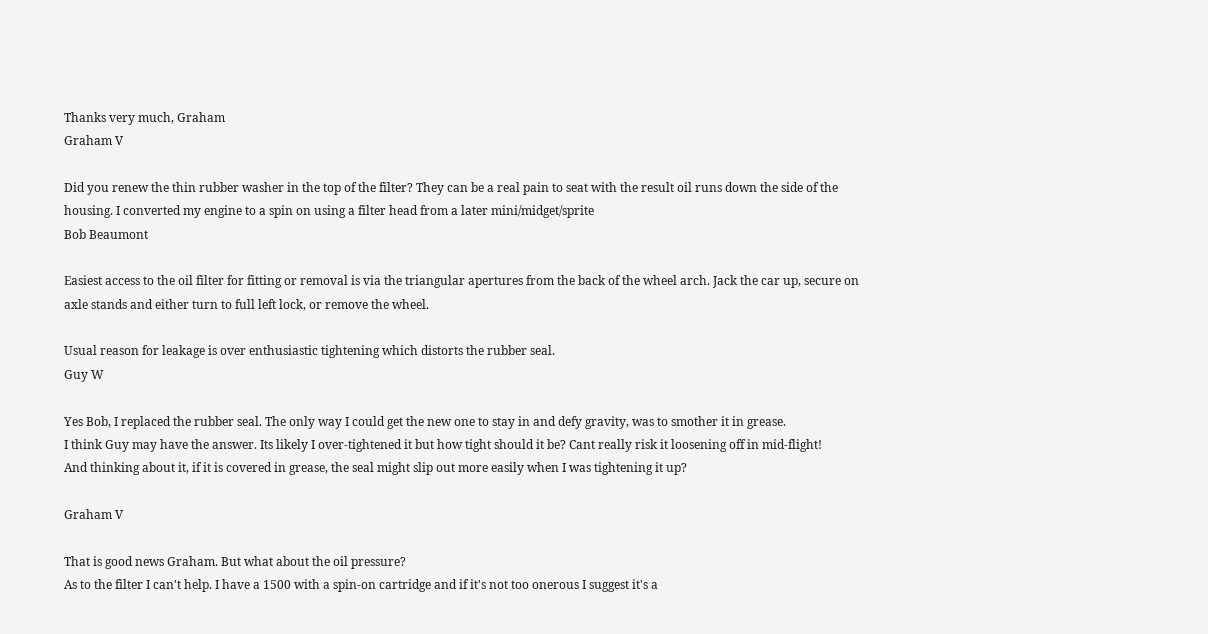Thanks very much, Graham
Graham V

Did you renew the thin rubber washer in the top of the filter? They can be a real pain to seat with the result oil runs down the side of the housing. I converted my engine to a spin on using a filter head from a later mini/midget/sprite
Bob Beaumont

Easiest access to the oil filter for fitting or removal is via the triangular apertures from the back of the wheel arch. Jack the car up, secure on axle stands and either turn to full left lock, or remove the wheel.

Usual reason for leakage is over enthusiastic tightening which distorts the rubber seal.
Guy W

Yes Bob, I replaced the rubber seal. The only way I could get the new one to stay in and defy gravity, was to smother it in grease.
I think Guy may have the answer. Its likely I over-tightened it but how tight should it be? Cant really risk it loosening off in mid-flight!
And thinking about it, if it is covered in grease, the seal might slip out more easily when I was tightening it up?

Graham V

That is good news Graham. But what about the oil pressure?
As to the filter I can't help. I have a 1500 with a spin-on cartridge and if it's not too onerous I suggest it's a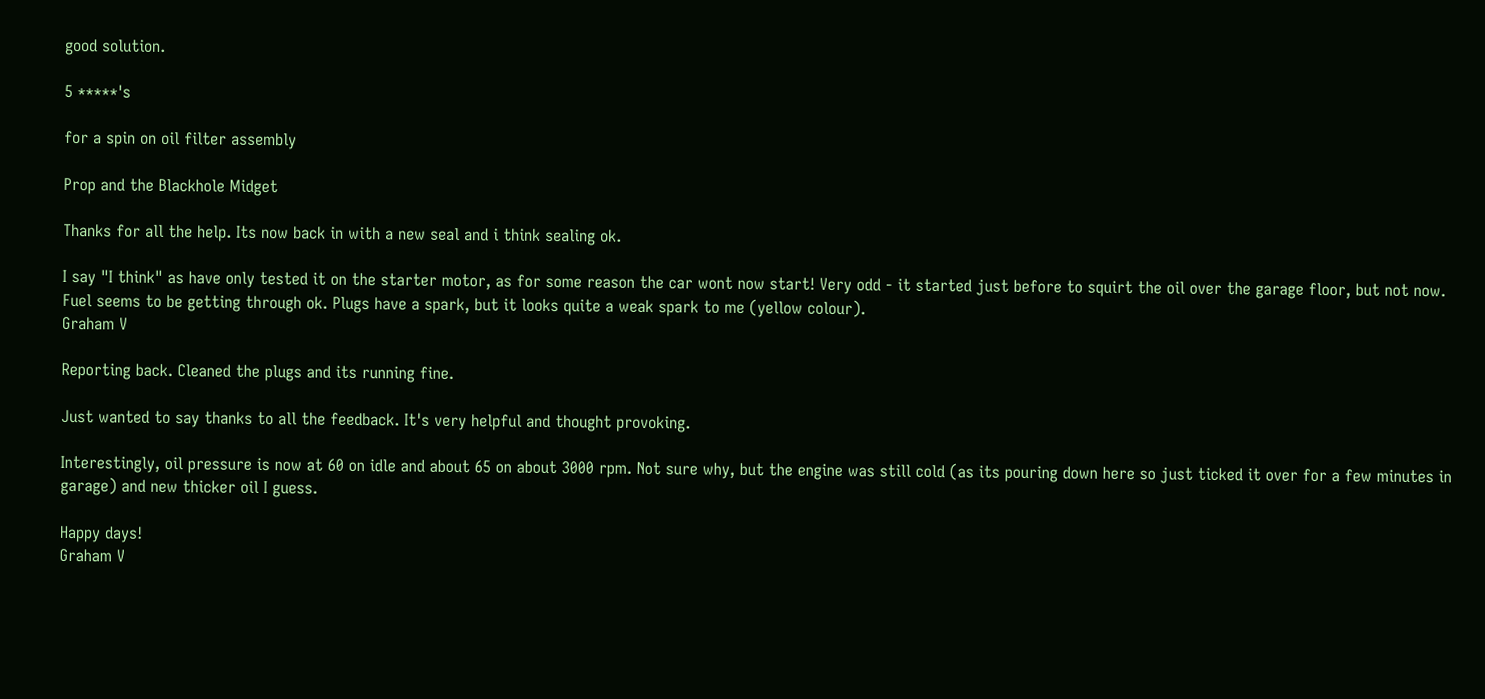good solution.

5 *****'s

for a spin on oil filter assembly

Prop and the Blackhole Midget

Thanks for all the help. Its now back in with a new seal and i think sealing ok.

I say "I think" as have only tested it on the starter motor, as for some reason the car wont now start! Very odd - it started just before to squirt the oil over the garage floor, but not now. Fuel seems to be getting through ok. Plugs have a spark, but it looks quite a weak spark to me (yellow colour).
Graham V

Reporting back. Cleaned the plugs and its running fine.

Just wanted to say thanks to all the feedback. It's very helpful and thought provoking.

Interestingly, oil pressure is now at 60 on idle and about 65 on about 3000 rpm. Not sure why, but the engine was still cold (as its pouring down here so just ticked it over for a few minutes in garage) and new thicker oil I guess.

Happy days!
Graham V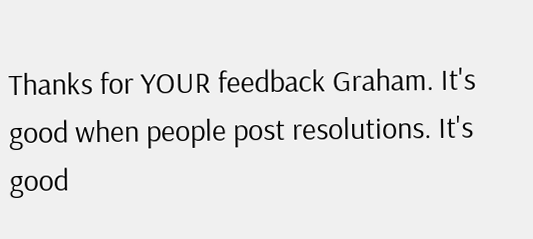Thanks for YOUR feedback Graham. It's good when people post resolutions. It's good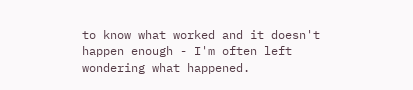to know what worked and it doesn't happen enough - I'm often left wondering what happened.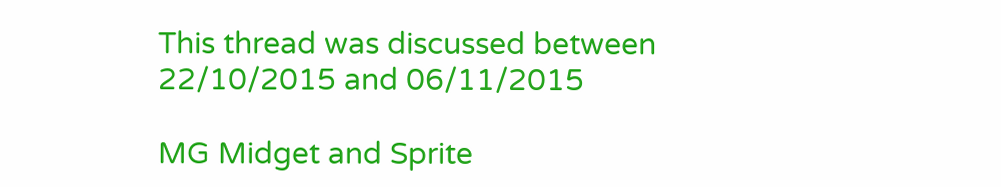This thread was discussed between 22/10/2015 and 06/11/2015

MG Midget and Sprite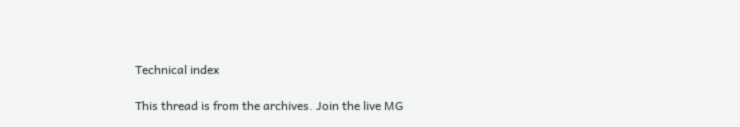Technical index

This thread is from the archives. Join the live MG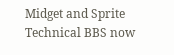Midget and Sprite Technical BBS now